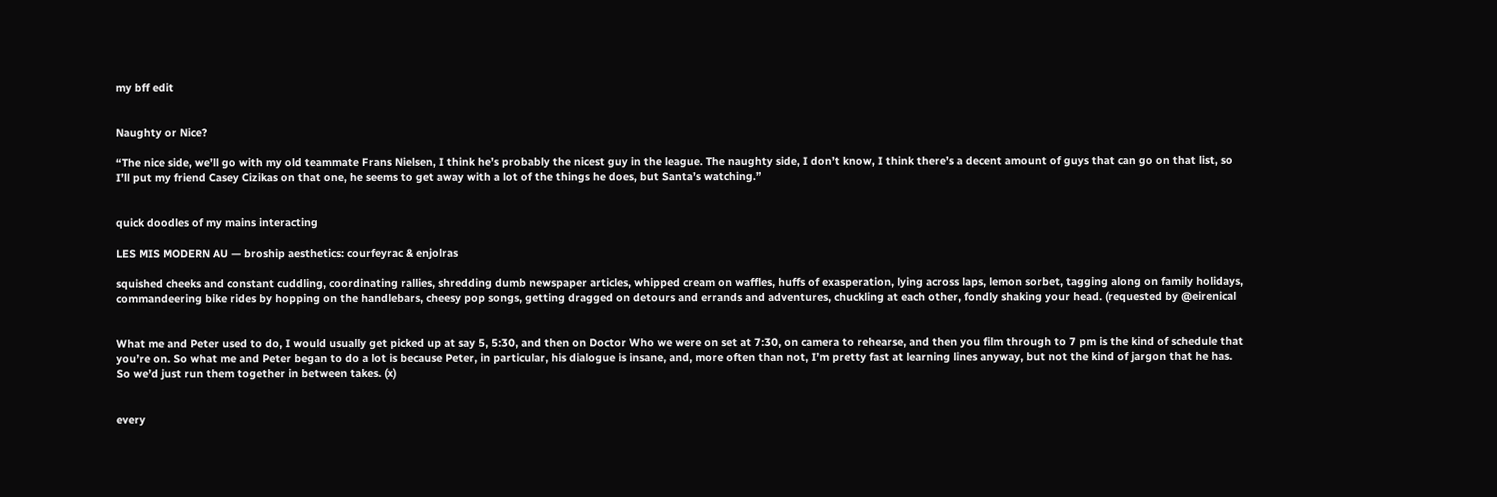my bff edit


Naughty or Nice?

“The nice side, we’ll go with my old teammate Frans Nielsen, I think he’s probably the nicest guy in the league. The naughty side, I don’t know, I think there’s a decent amount of guys that can go on that list, so I’ll put my friend Casey Cizikas on that one, he seems to get away with a lot of the things he does, but Santa’s watching.”


quick doodles of my mains interacting

LES MIS MODERN AU — broship aesthetics: courfeyrac & enjolras

squished cheeks and constant cuddling, coordinating rallies, shredding dumb newspaper articles, whipped cream on waffles, huffs of exasperation, lying across laps, lemon sorbet, tagging along on family holidays, commandeering bike rides by hopping on the handlebars, cheesy pop songs, getting dragged on detours and errands and adventures, chuckling at each other, fondly shaking your head. (requested by @eirenical


What me and Peter used to do, I would usually get picked up at say 5, 5:30, and then on Doctor Who we were on set at 7:30, on camera to rehearse, and then you film through to 7 pm is the kind of schedule that you’re on. So what me and Peter began to do a lot is because Peter, in particular, his dialogue is insane, and, more often than not, I’m pretty fast at learning lines anyway, but not the kind of jargon that he has. So we’d just run them together in between takes. (x)


every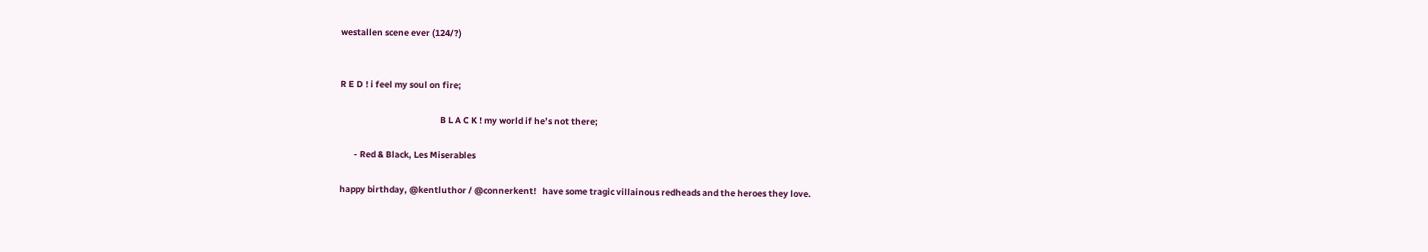westallen scene ever (124/?)


R E D ! i feel my soul on fire;

                                                  B L A C K ! my world if he’s not there;

       - Red & Black, Les Miserables

happy birthday, @kentluthor / @connerkent!   have some tragic villainous redheads and the heroes they love.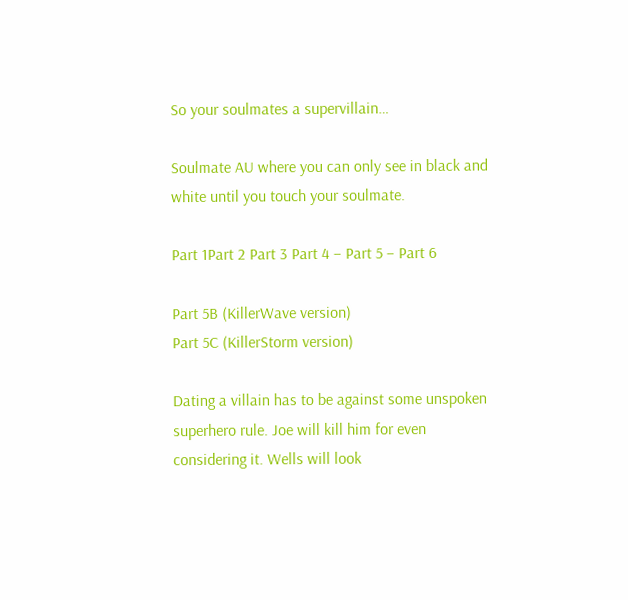So your soulmates a supervillain…

Soulmate AU where you can only see in black and white until you touch your soulmate.

Part 1Part 2 Part 3 Part 4 – Part 5 – Part 6

Part 5B (KillerWave version)
Part 5C (KillerStorm version)

Dating a villain has to be against some unspoken superhero rule. Joe will kill him for even considering it. Wells will look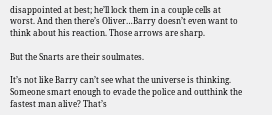disappointed at best; he’ll lock them in a couple cells at worst. And then there’s Oliver…Barry doesn’t even want to think about his reaction. Those arrows are sharp.

But the Snarts are their soulmates.

It’s not like Barry can’t see what the universe is thinking. Someone smart enough to evade the police and outthink the fastest man alive? That’s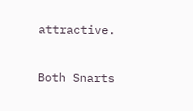attractive.

Both Snarts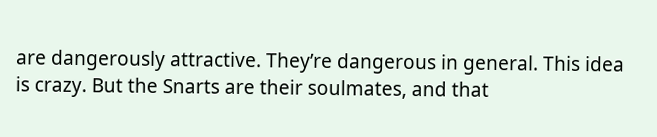are dangerously attractive. They’re dangerous in general. This idea is crazy. But the Snarts are their soulmates, and that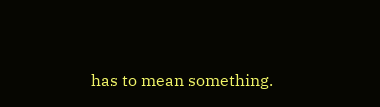has to mean something.